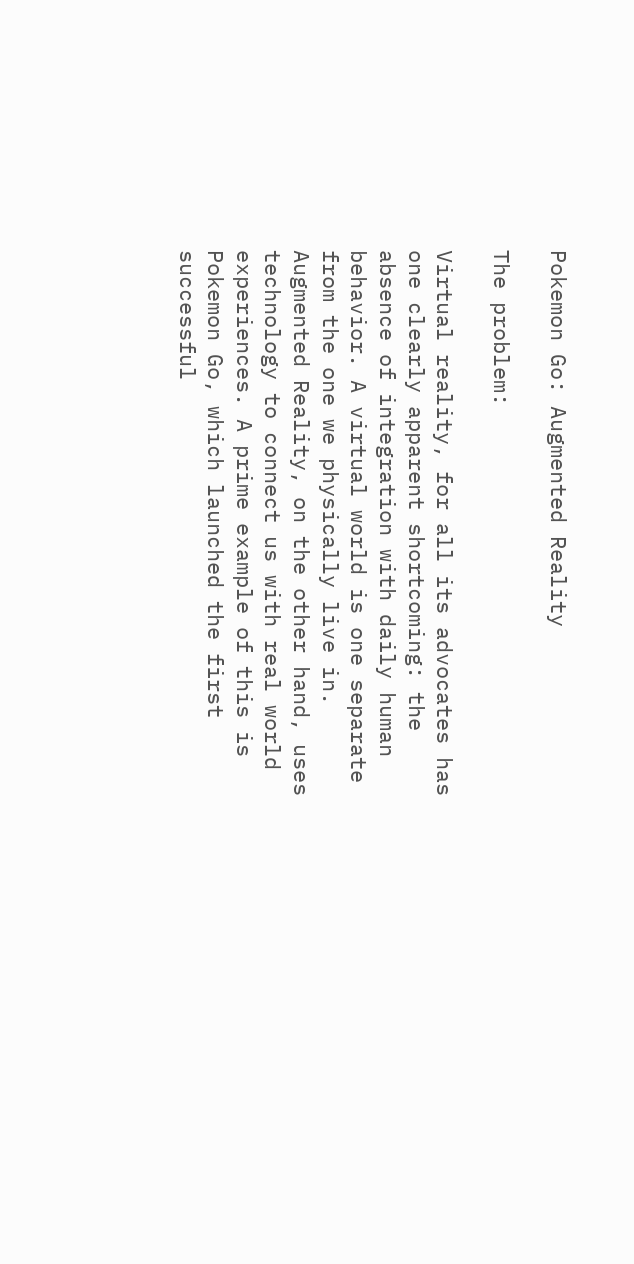Pokemon Go: Augmented Reality

The problem:

Virtual reality, for all its advocates has one clearly apparent shortcoming: the absence of integration with daily human behavior. A virtual world is one separate from the one we physically live in. Augmented Reality, on the other hand, uses technology to connect us with real world experiences. A prime example of this is Pokemon Go, which launched the first successful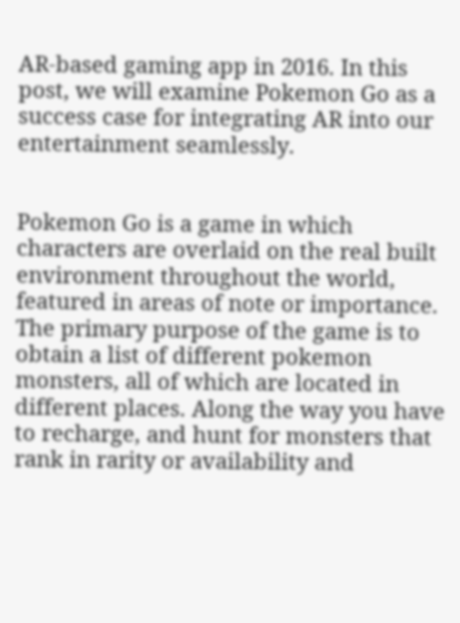AR-based gaming app in 2016. In this post, we will examine Pokemon Go as a success case for integrating AR into our entertainment seamlessly.


Pokemon Go is a game in which characters are overlaid on the real built environment throughout the world, featured in areas of note or importance. The primary purpose of the game is to obtain a list of different pokemon monsters, all of which are located in different places. Along the way you have to recharge, and hunt for monsters that rank in rarity or availability and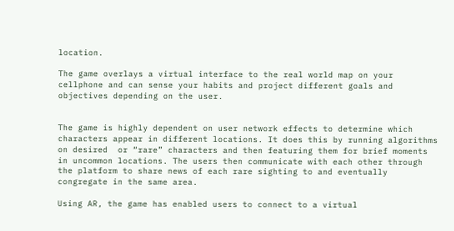location.

The game overlays a virtual interface to the real world map on your cellphone and can sense your habits and project different goals and objectives depending on the user.


The game is highly dependent on user network effects to determine which characters appear in different locations. It does this by running algorithms on desired  or “rare” characters and then featuring them for brief moments in uncommon locations. The users then communicate with each other through the platform to share news of each rare sighting to and eventually congregate in the same area.

Using AR, the game has enabled users to connect to a virtual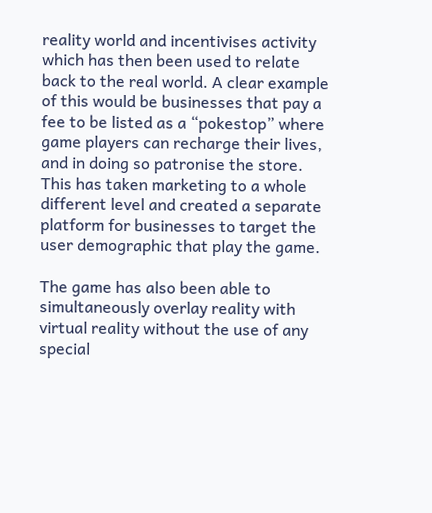reality world and incentivises activity which has then been used to relate back to the real world. A clear example of this would be businesses that pay a fee to be listed as a “pokestop” where game players can recharge their lives, and in doing so patronise the store. This has taken marketing to a whole different level and created a separate platform for businesses to target the user demographic that play the game.

The game has also been able to simultaneously overlay reality with virtual reality without the use of any special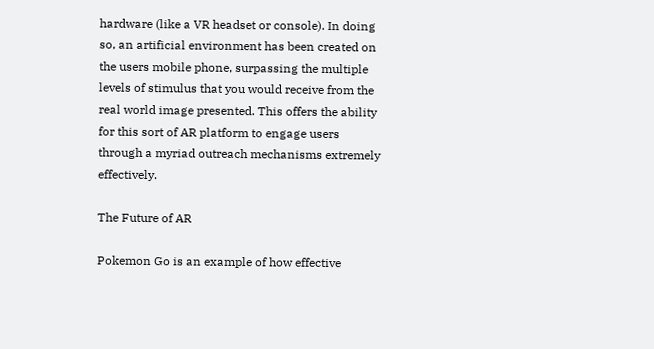hardware (like a VR headset or console). In doing so, an artificial environment has been created on the users mobile phone, surpassing the multiple levels of stimulus that you would receive from the real world image presented. This offers the ability for this sort of AR platform to engage users through a myriad outreach mechanisms extremely effectively.

The Future of AR

Pokemon Go is an example of how effective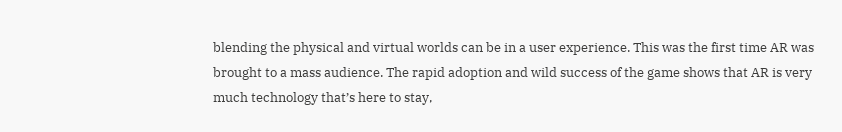blending the physical and virtual worlds can be in a user experience. This was the first time AR was brought to a mass audience. The rapid adoption and wild success of the game shows that AR is very much technology that’s here to stay,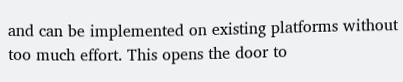and can be implemented on existing platforms without too much effort. This opens the door to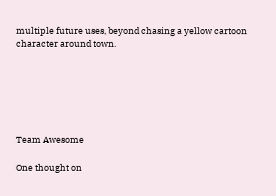multiple future uses, beyond chasing a yellow cartoon character around town.






Team Awesome

One thought on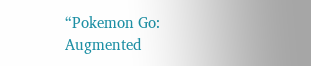“Pokemon Go: Augmented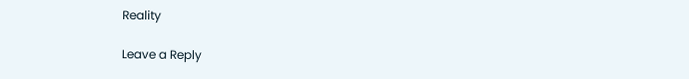Reality

Leave a Reply